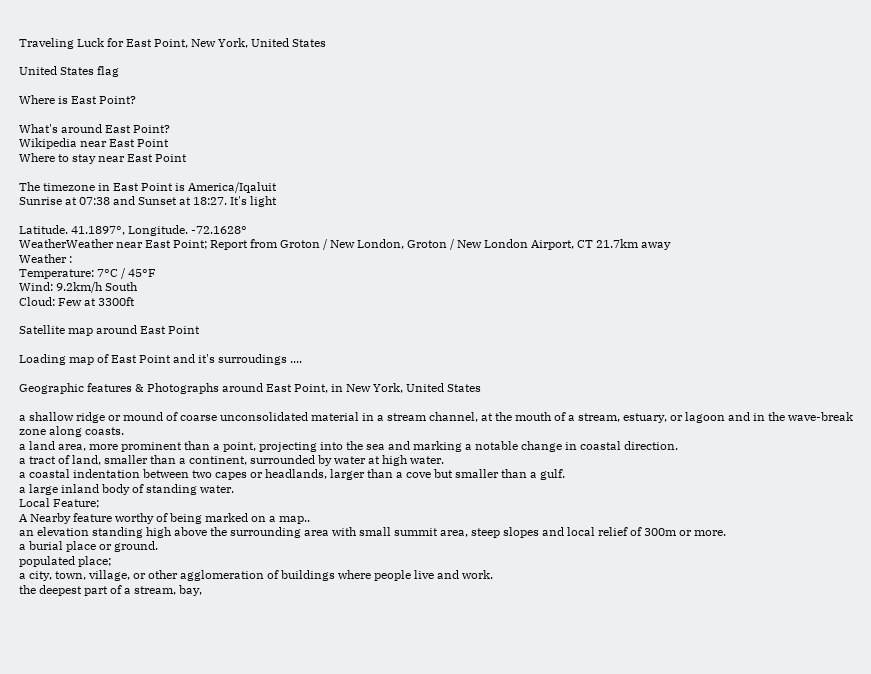Traveling Luck for East Point, New York, United States

United States flag

Where is East Point?

What's around East Point?
Wikipedia near East Point
Where to stay near East Point

The timezone in East Point is America/Iqaluit
Sunrise at 07:38 and Sunset at 18:27. It's light

Latitude. 41.1897°, Longitude. -72.1628°
WeatherWeather near East Point; Report from Groton / New London, Groton / New London Airport, CT 21.7km away
Weather :
Temperature: 7°C / 45°F
Wind: 9.2km/h South
Cloud: Few at 3300ft

Satellite map around East Point

Loading map of East Point and it's surroudings ....

Geographic features & Photographs around East Point, in New York, United States

a shallow ridge or mound of coarse unconsolidated material in a stream channel, at the mouth of a stream, estuary, or lagoon and in the wave-break zone along coasts.
a land area, more prominent than a point, projecting into the sea and marking a notable change in coastal direction.
a tract of land, smaller than a continent, surrounded by water at high water.
a coastal indentation between two capes or headlands, larger than a cove but smaller than a gulf.
a large inland body of standing water.
Local Feature;
A Nearby feature worthy of being marked on a map..
an elevation standing high above the surrounding area with small summit area, steep slopes and local relief of 300m or more.
a burial place or ground.
populated place;
a city, town, village, or other agglomeration of buildings where people live and work.
the deepest part of a stream, bay,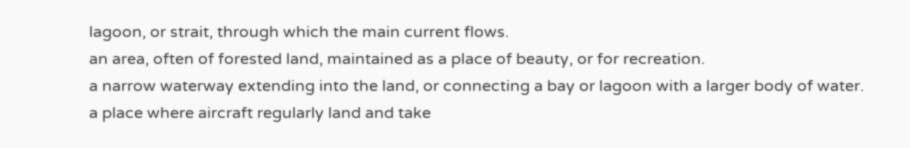lagoon, or strait, through which the main current flows.
an area, often of forested land, maintained as a place of beauty, or for recreation.
a narrow waterway extending into the land, or connecting a bay or lagoon with a larger body of water.
a place where aircraft regularly land and take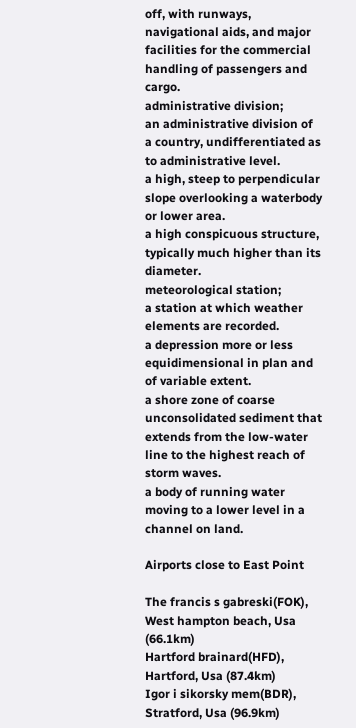off, with runways, navigational aids, and major facilities for the commercial handling of passengers and cargo.
administrative division;
an administrative division of a country, undifferentiated as to administrative level.
a high, steep to perpendicular slope overlooking a waterbody or lower area.
a high conspicuous structure, typically much higher than its diameter.
meteorological station;
a station at which weather elements are recorded.
a depression more or less equidimensional in plan and of variable extent.
a shore zone of coarse unconsolidated sediment that extends from the low-water line to the highest reach of storm waves.
a body of running water moving to a lower level in a channel on land.

Airports close to East Point

The francis s gabreski(FOK), West hampton beach, Usa (66.1km)
Hartford brainard(HFD), Hartford, Usa (87.4km)
Igor i sikorsky mem(BDR), Stratford, Usa (96.9km)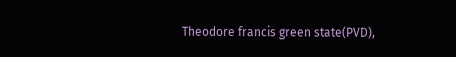Theodore francis green state(PVD),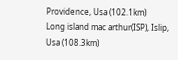Providence, Usa (102.1km)
Long island mac arthur(ISP), Islip, Usa (108.3km)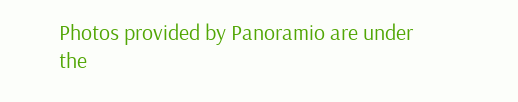Photos provided by Panoramio are under the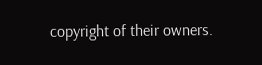copyright of their owners.